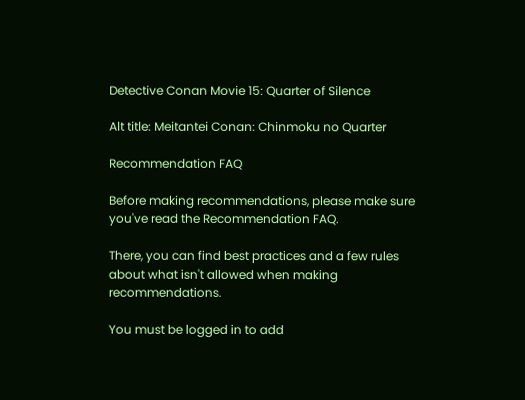Detective Conan Movie 15: Quarter of Silence

Alt title: Meitantei Conan: Chinmoku no Quarter

Recommendation FAQ

Before making recommendations, please make sure you've read the Recommendation FAQ.

There, you can find best practices and a few rules about what isn't allowed when making recommendations.

You must be logged in to add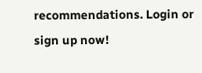recommendations. Login or sign up now!